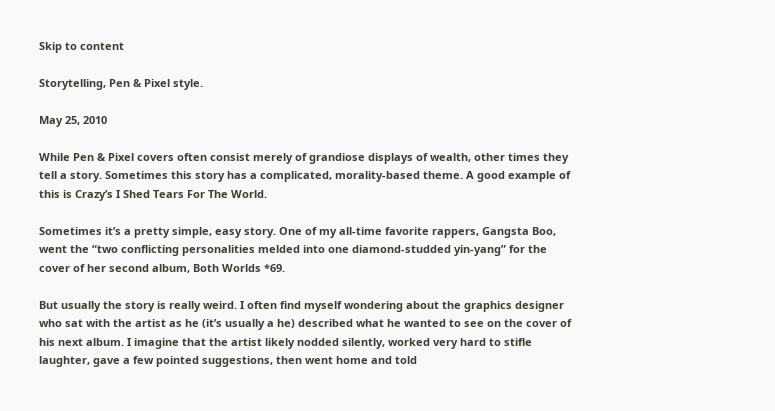Skip to content

Storytelling, Pen & Pixel style.

May 25, 2010

While Pen & Pixel covers often consist merely of grandiose displays of wealth, other times they tell a story. Sometimes this story has a complicated, morality-based theme. A good example of this is Crazy’s I Shed Tears For The World.

Sometimes it’s a pretty simple, easy story. One of my all-time favorite rappers, Gangsta Boo, went the “two conflicting personalities melded into one diamond-studded yin-yang” for the cover of her second album, Both Worlds *69.

But usually the story is really weird. I often find myself wondering about the graphics designer who sat with the artist as he (it’s usually a he) described what he wanted to see on the cover of his next album. I imagine that the artist likely nodded silently, worked very hard to stifle laughter, gave a few pointed suggestions, then went home and told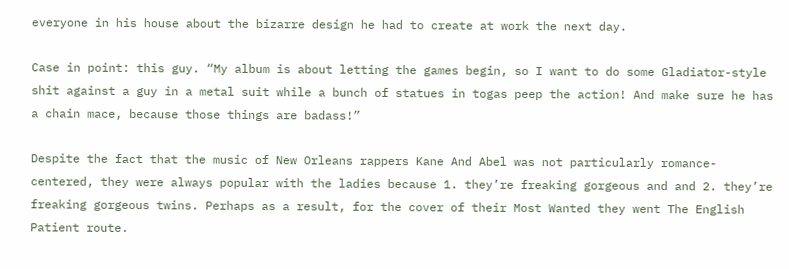everyone in his house about the bizarre design he had to create at work the next day.

Case in point: this guy. “My album is about letting the games begin, so I want to do some Gladiator-style shit against a guy in a metal suit while a bunch of statues in togas peep the action! And make sure he has a chain mace, because those things are badass!”

Despite the fact that the music of New Orleans rappers Kane And Abel was not particularly romance-centered, they were always popular with the ladies because 1. they’re freaking gorgeous and and 2. they’re freaking gorgeous twins. Perhaps as a result, for the cover of their Most Wanted they went The English Patient route.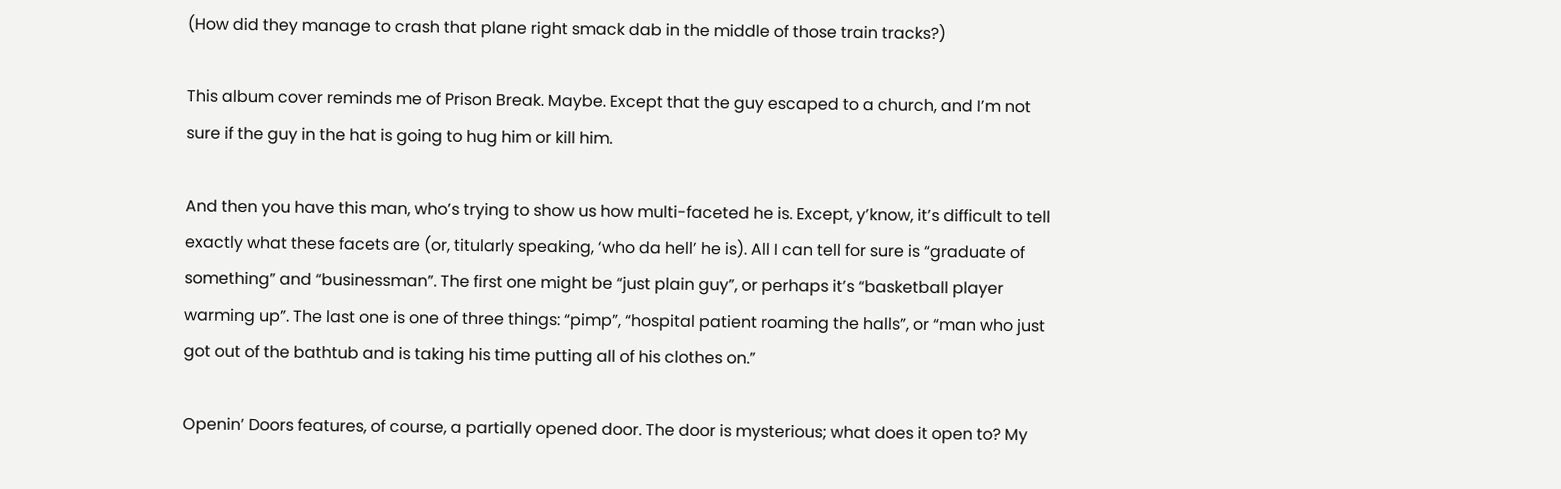(How did they manage to crash that plane right smack dab in the middle of those train tracks?)

This album cover reminds me of Prison Break. Maybe. Except that the guy escaped to a church, and I’m not sure if the guy in the hat is going to hug him or kill him.

And then you have this man, who’s trying to show us how multi-faceted he is. Except, y’know, it’s difficult to tell exactly what these facets are (or, titularly speaking, ‘who da hell’ he is). All I can tell for sure is “graduate of something” and “businessman”. The first one might be “just plain guy”, or perhaps it’s “basketball player warming up”. The last one is one of three things: “pimp”, “hospital patient roaming the halls”, or “man who just got out of the bathtub and is taking his time putting all of his clothes on.”

Openin’ Doors features, of course, a partially opened door. The door is mysterious; what does it open to? My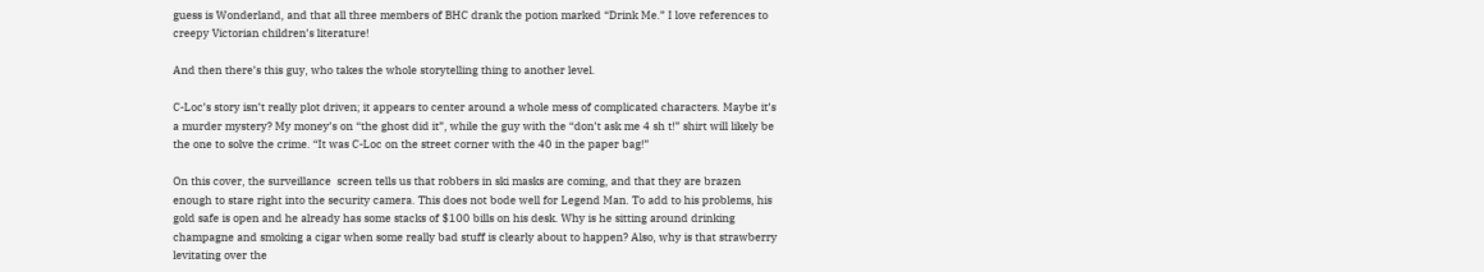guess is Wonderland, and that all three members of BHC drank the potion marked “Drink Me.” I love references to creepy Victorian children’s literature!

And then there’s this guy, who takes the whole storytelling thing to another level.

C-Loc’s story isn’t really plot driven; it appears to center around a whole mess of complicated characters. Maybe it’s a murder mystery? My money’s on “the ghost did it”, while the guy with the “don’t ask me 4 sh t!” shirt will likely be the one to solve the crime. “It was C-Loc on the street corner with the 40 in the paper bag!”

On this cover, the surveillance  screen tells us that robbers in ski masks are coming, and that they are brazen enough to stare right into the security camera. This does not bode well for Legend Man. To add to his problems, his gold safe is open and he already has some stacks of $100 bills on his desk. Why is he sitting around drinking champagne and smoking a cigar when some really bad stuff is clearly about to happen? Also, why is that strawberry levitating over the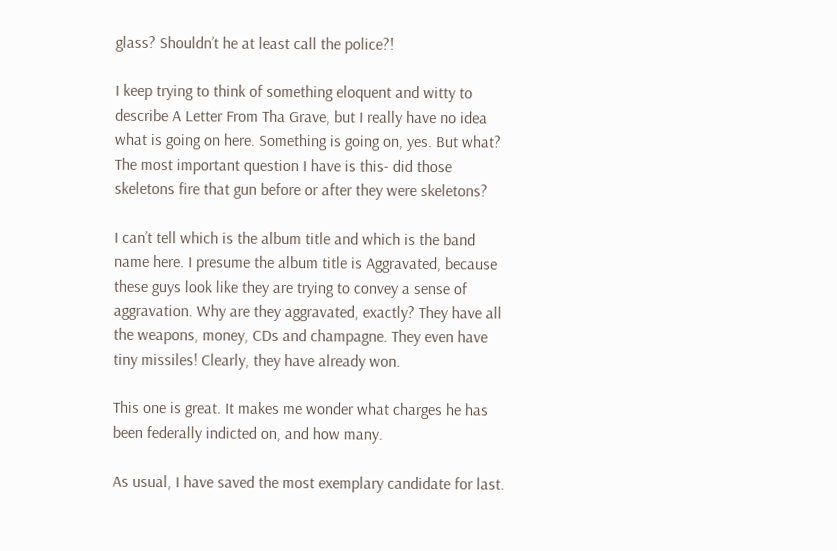glass? Shouldn’t he at least call the police?!

I keep trying to think of something eloquent and witty to describe A Letter From Tha Grave, but I really have no idea what is going on here. Something is going on, yes. But what? The most important question I have is this- did those skeletons fire that gun before or after they were skeletons?

I can’t tell which is the album title and which is the band name here. I presume the album title is Aggravated, because these guys look like they are trying to convey a sense of aggravation. Why are they aggravated, exactly? They have all the weapons, money, CDs and champagne. They even have tiny missiles! Clearly, they have already won.

This one is great. It makes me wonder what charges he has been federally indicted on, and how many.

As usual, I have saved the most exemplary candidate for last.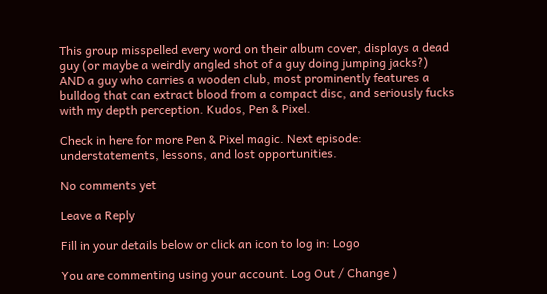This group misspelled every word on their album cover, displays a dead guy (or maybe a weirdly angled shot of a guy doing jumping jacks?) AND a guy who carries a wooden club, most prominently features a bulldog that can extract blood from a compact disc, and seriously fucks with my depth perception. Kudos, Pen & Pixel.

Check in here for more Pen & Pixel magic. Next episode: understatements, lessons, and lost opportunities.

No comments yet

Leave a Reply

Fill in your details below or click an icon to log in: Logo

You are commenting using your account. Log Out / Change )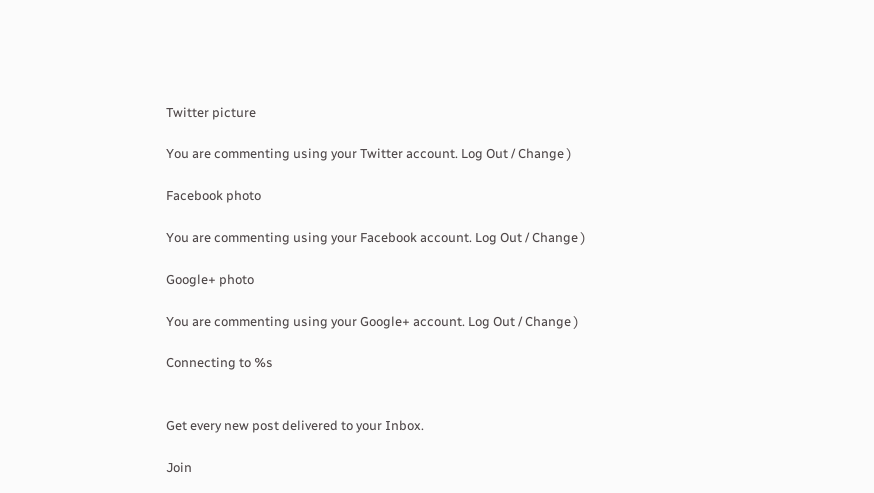Twitter picture

You are commenting using your Twitter account. Log Out / Change )

Facebook photo

You are commenting using your Facebook account. Log Out / Change )

Google+ photo

You are commenting using your Google+ account. Log Out / Change )

Connecting to %s


Get every new post delivered to your Inbox.

Join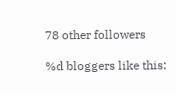78 other followers

%d bloggers like this: